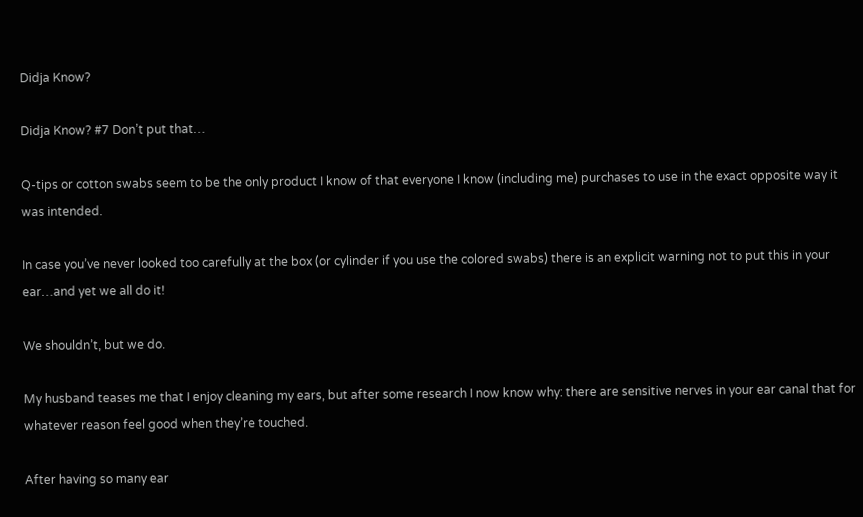Didja Know?

Didja Know? #7 Don’t put that…

Q-tips or cotton swabs seem to be the only product I know of that everyone I know (including me) purchases to use in the exact opposite way it was intended.

In case you’ve never looked too carefully at the box (or cylinder if you use the colored swabs) there is an explicit warning not to put this in your ear…and yet we all do it!

We shouldn’t, but we do.

My husband teases me that I enjoy cleaning my ears, but after some research I now know why: there are sensitive nerves in your ear canal that for whatever reason feel good when they’re touched.

After having so many ear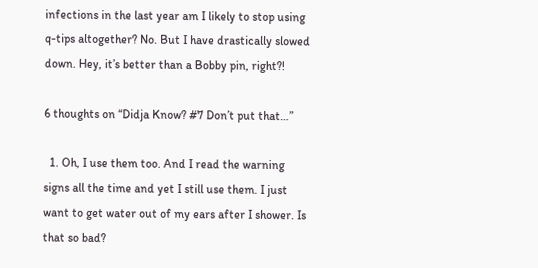infections in the last year am I likely to stop using q-tips altogether? No. But I have drastically slowed down. Hey, it’s better than a Bobby pin, right?!

6 thoughts on “Didja Know? #7 Don’t put that…”

  1. Oh, I use them too. And I read the warning signs all the time and yet I still use them. I just want to get water out of my ears after I shower. Is that so bad?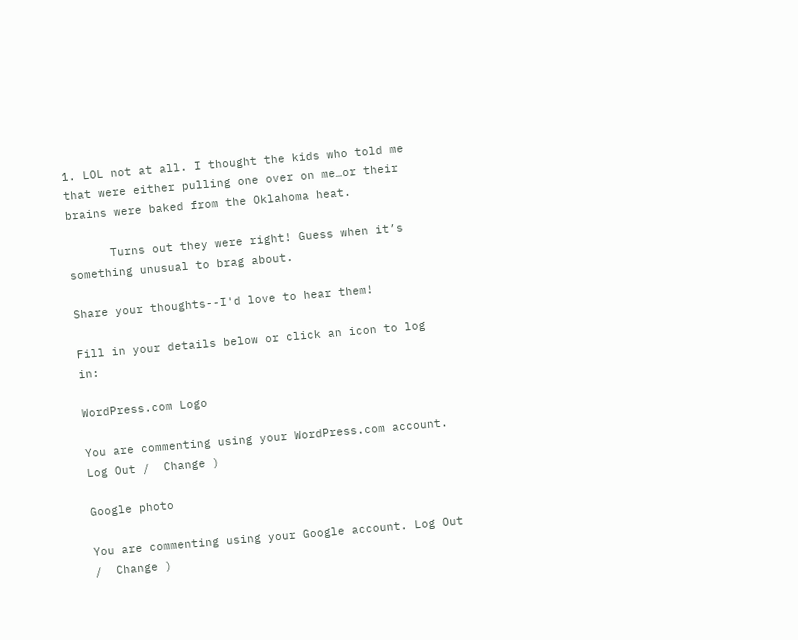1. LOL not at all. I thought the kids who told me that were either pulling one over on me…or their brains were baked from the Oklahoma heat.

      Turns out they were right! Guess when it’s something unusual to brag about.

Share your thoughts--I'd love to hear them!

Fill in your details below or click an icon to log in:

WordPress.com Logo

You are commenting using your WordPress.com account. Log Out /  Change )

Google photo

You are commenting using your Google account. Log Out /  Change )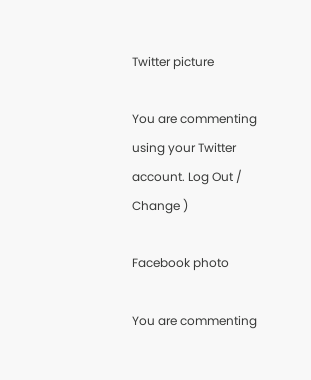Twitter picture

You are commenting using your Twitter account. Log Out /  Change )

Facebook photo

You are commenting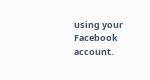using your Facebook account.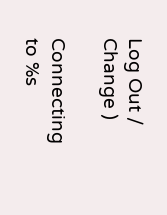Log Out /  Change )

Connecting to %s